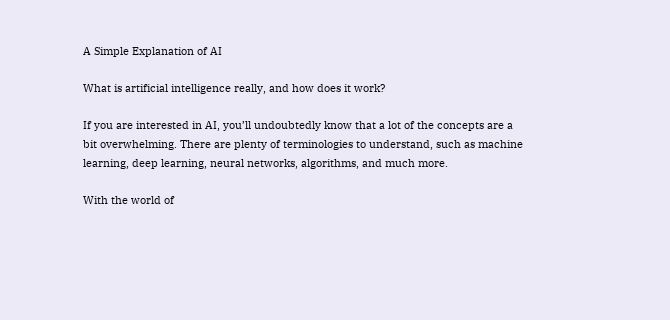A Simple Explanation of AI

What is artificial intelligence really, and how does it work?

If you are interested in AI, you’ll undoubtedly know that a lot of the concepts are a bit overwhelming. There are plenty of terminologies to understand, such as machine learning, deep learning, neural networks, algorithms, and much more.

With the world of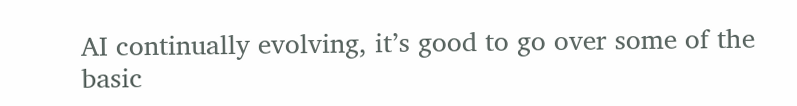AI continually evolving, it’s good to go over some of the basic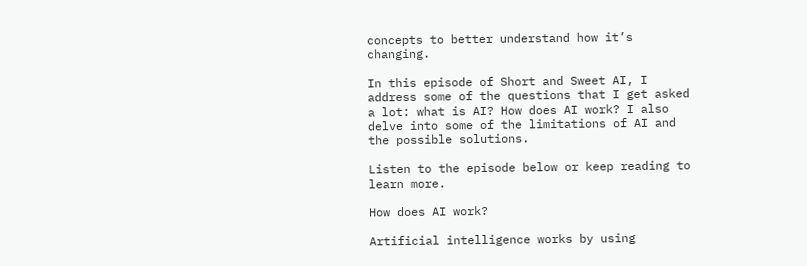concepts to better understand how it’s changing.

In this episode of Short and Sweet AI, I address some of the questions that I get asked a lot: what is AI? How does AI work? I also delve into some of the limitations of AI and the possible solutions.

Listen to the episode below or keep reading to learn more.

How does AI work?

Artificial intelligence works by using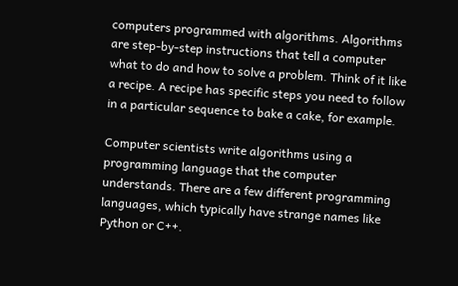computers programmed with algorithms. Algorithms are step-by-step instructions that tell a computer what to do and how to solve a problem. Think of it like a recipe. A recipe has specific steps you need to follow in a particular sequence to bake a cake, for example.

Computer scientists write algorithms using a programming language that the computer understands. There are a few different programming languages, which typically have strange names like Python or C++.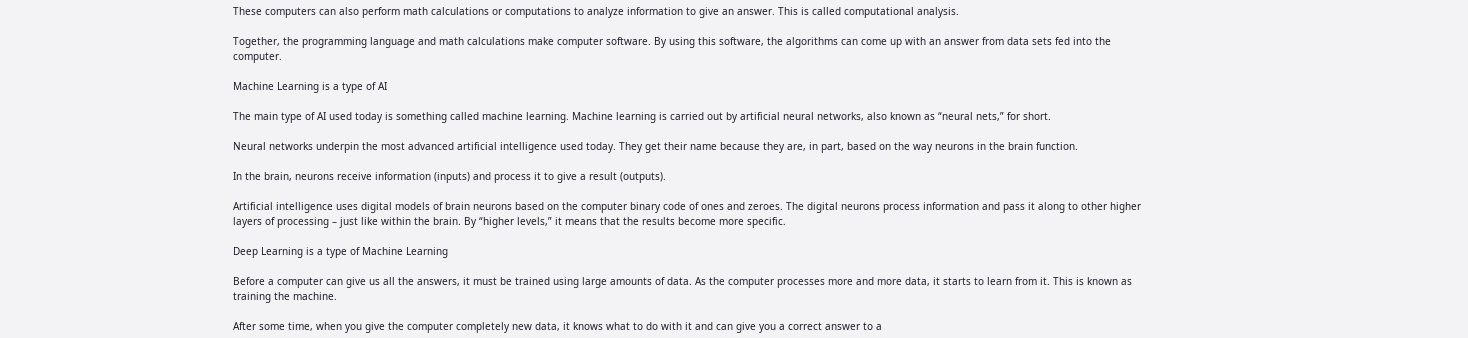These computers can also perform math calculations or computations to analyze information to give an answer. This is called computational analysis.

Together, the programming language and math calculations make computer software. By using this software, the algorithms can come up with an answer from data sets fed into the computer.

Machine Learning is a type of AI

The main type of AI used today is something called machine learning. Machine learning is carried out by artificial neural networks, also known as “neural nets,” for short.

Neural networks underpin the most advanced artificial intelligence used today. They get their name because they are, in part, based on the way neurons in the brain function.

In the brain, neurons receive information (inputs) and process it to give a result (outputs).

Artificial intelligence uses digital models of brain neurons based on the computer binary code of ones and zeroes. The digital neurons process information and pass it along to other higher layers of processing – just like within the brain. By “higher levels,” it means that the results become more specific.

Deep Learning is a type of Machine Learning

Before a computer can give us all the answers, it must be trained using large amounts of data. As the computer processes more and more data, it starts to learn from it. This is known as training the machine.

After some time, when you give the computer completely new data, it knows what to do with it and can give you a correct answer to a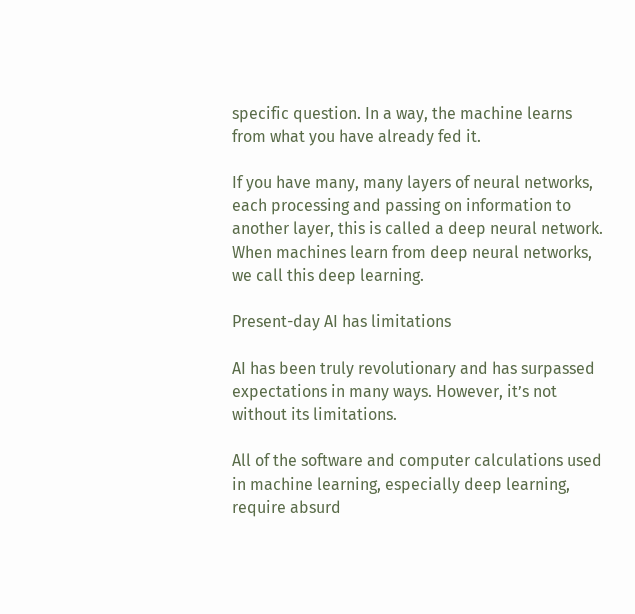specific question. In a way, the machine learns from what you have already fed it.

If you have many, many layers of neural networks, each processing and passing on information to another layer, this is called a deep neural network. When machines learn from deep neural networks, we call this deep learning.

Present-day AI has limitations

AI has been truly revolutionary and has surpassed expectations in many ways. However, it’s not without its limitations.

All of the software and computer calculations used in machine learning, especially deep learning, require absurd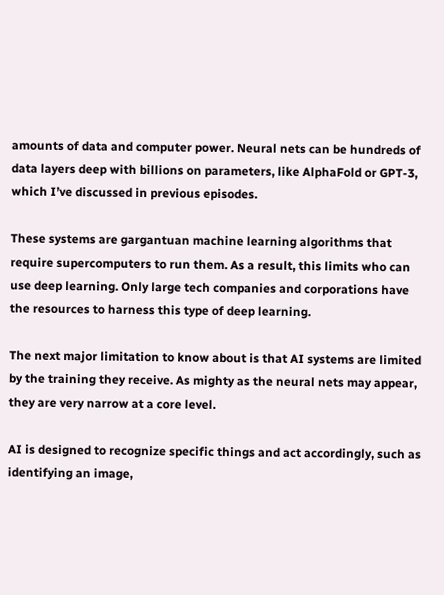amounts of data and computer power. Neural nets can be hundreds of data layers deep with billions on parameters, like AlphaFold or GPT-3, which I’ve discussed in previous episodes.

These systems are gargantuan machine learning algorithms that require supercomputers to run them. As a result, this limits who can use deep learning. Only large tech companies and corporations have the resources to harness this type of deep learning.

The next major limitation to know about is that AI systems are limited by the training they receive. As mighty as the neural nets may appear, they are very narrow at a core level.

AI is designed to recognize specific things and act accordingly, such as identifying an image,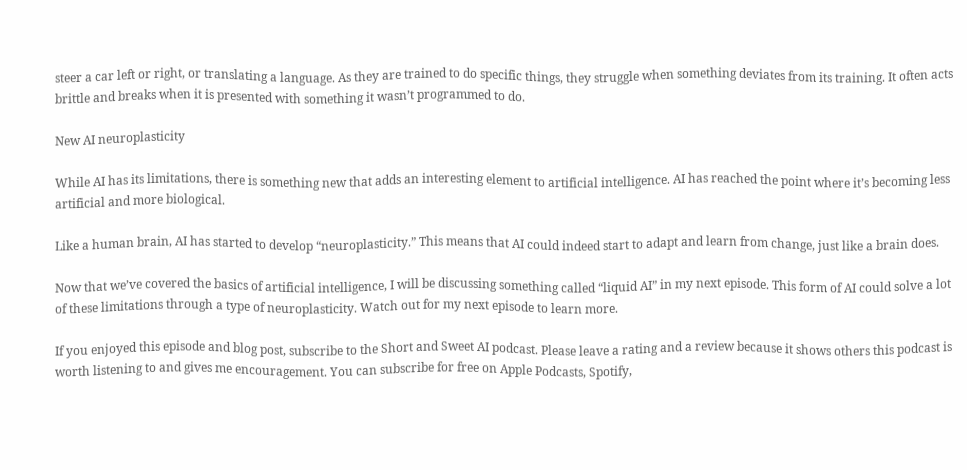steer a car left or right, or translating a language. As they are trained to do specific things, they struggle when something deviates from its training. It often acts brittle and breaks when it is presented with something it wasn’t programmed to do.

New AI neuroplasticity

While AI has its limitations, there is something new that adds an interesting element to artificial intelligence. AI has reached the point where it’s becoming less artificial and more biological.

Like a human brain, AI has started to develop “neuroplasticity.” This means that AI could indeed start to adapt and learn from change, just like a brain does.

Now that we’ve covered the basics of artificial intelligence, I will be discussing something called “liquid AI” in my next episode. This form of AI could solve a lot of these limitations through a type of neuroplasticity. Watch out for my next episode to learn more.

If you enjoyed this episode and blog post, subscribe to the Short and Sweet AI podcast. Please leave a rating and a review because it shows others this podcast is worth listening to and gives me encouragement. You can subscribe for free on Apple Podcasts, Spotify,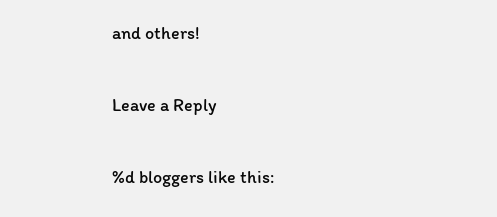and others!

Leave a Reply

%d bloggers like this: